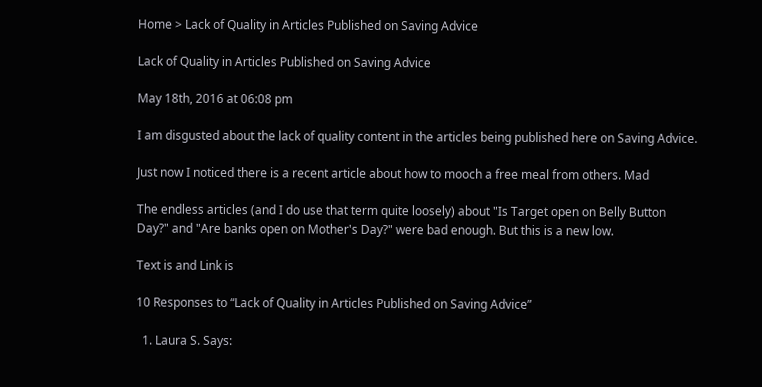Home > Lack of Quality in Articles Published on Saving Advice

Lack of Quality in Articles Published on Saving Advice

May 18th, 2016 at 06:08 pm

I am disgusted about the lack of quality content in the articles being published here on Saving Advice.

Just now I noticed there is a recent article about how to mooch a free meal from others. Mad

The endless articles (and I do use that term quite loosely) about "Is Target open on Belly Button Day?" and "Are banks open on Mother's Day?" were bad enough. But this is a new low.

Text is and Link is

10 Responses to “Lack of Quality in Articles Published on Saving Advice”

  1. Laura S. Says: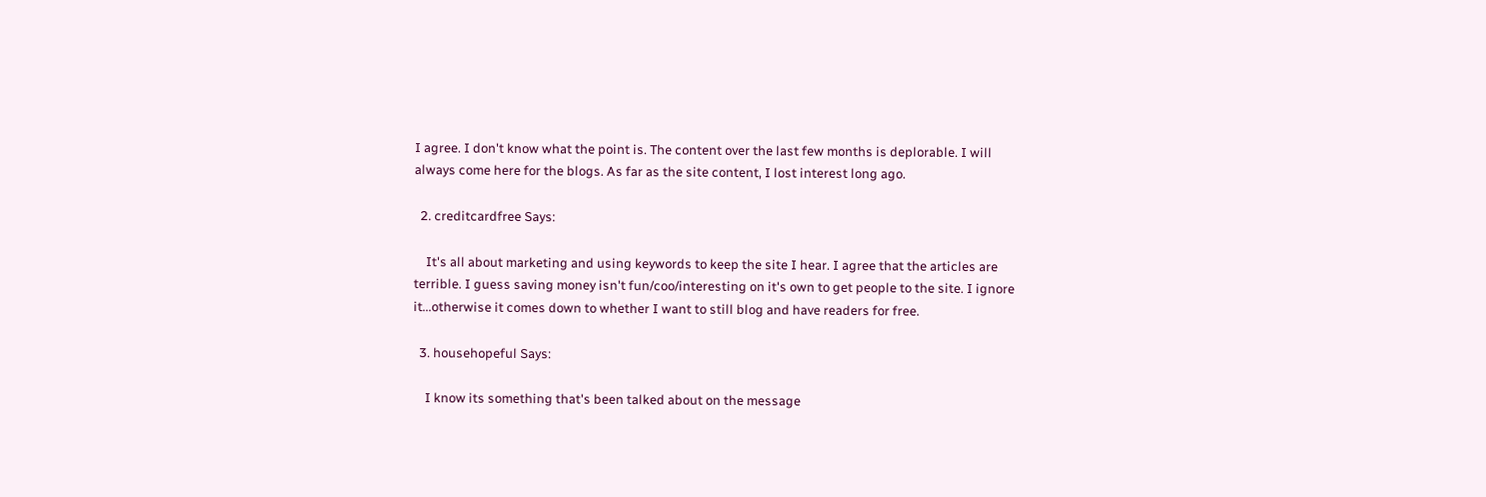I agree. I don't know what the point is. The content over the last few months is deplorable. I will always come here for the blogs. As far as the site content, I lost interest long ago.

  2. creditcardfree Says:

    It's all about marketing and using keywords to keep the site I hear. I agree that the articles are terrible. I guess saving money isn't fun/coo/interesting on it's own to get people to the site. I ignore it...otherwise it comes down to whether I want to still blog and have readers for free.

  3. househopeful Says:

    I know its something that's been talked about on the message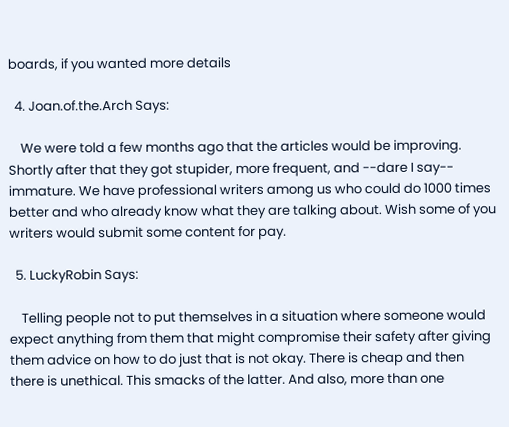boards, if you wanted more details

  4. Joan.of.the.Arch Says:

    We were told a few months ago that the articles would be improving. Shortly after that they got stupider, more frequent, and --dare I say-- immature. We have professional writers among us who could do 1000 times better and who already know what they are talking about. Wish some of you writers would submit some content for pay.

  5. LuckyRobin Says:

    Telling people not to put themselves in a situation where someone would expect anything from them that might compromise their safety after giving them advice on how to do just that is not okay. There is cheap and then there is unethical. This smacks of the latter. And also, more than one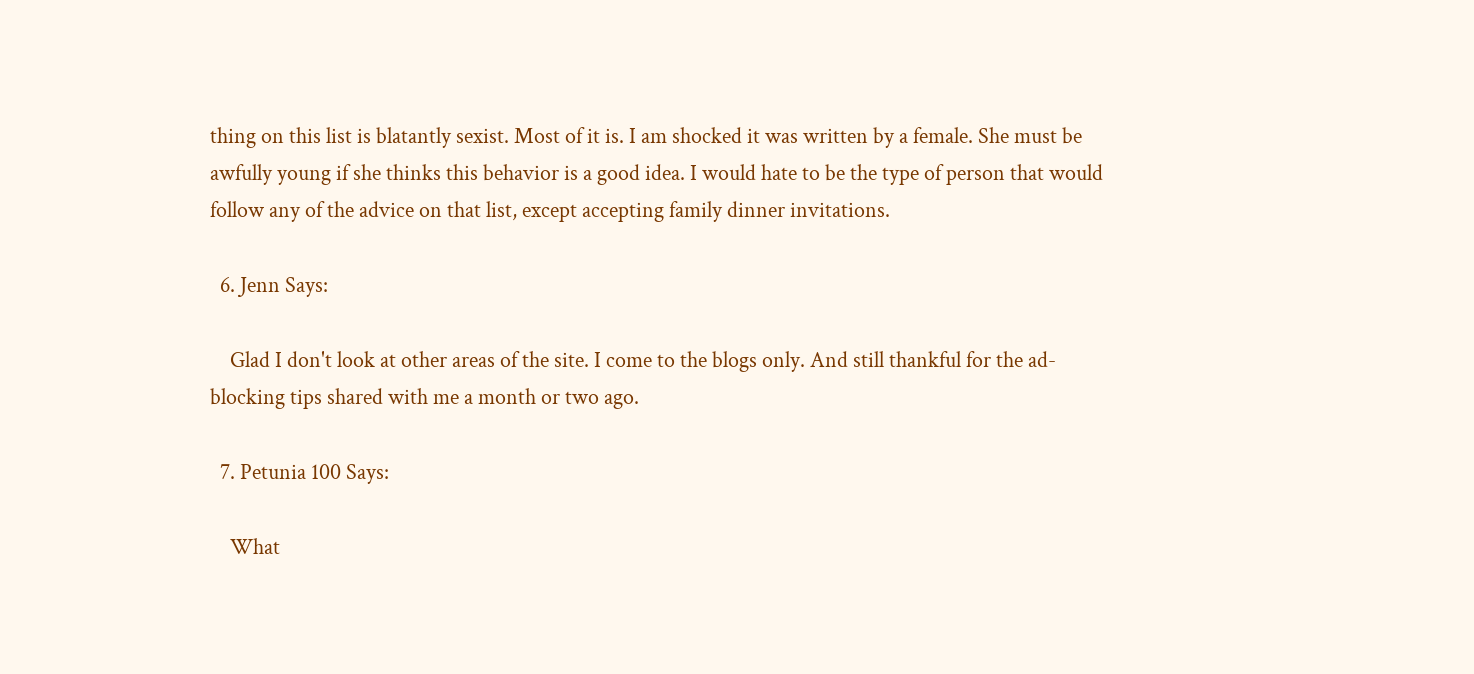thing on this list is blatantly sexist. Most of it is. I am shocked it was written by a female. She must be awfully young if she thinks this behavior is a good idea. I would hate to be the type of person that would follow any of the advice on that list, except accepting family dinner invitations.

  6. Jenn Says:

    Glad I don't look at other areas of the site. I come to the blogs only. And still thankful for the ad-blocking tips shared with me a month or two ago.

  7. Petunia 100 Says:

    What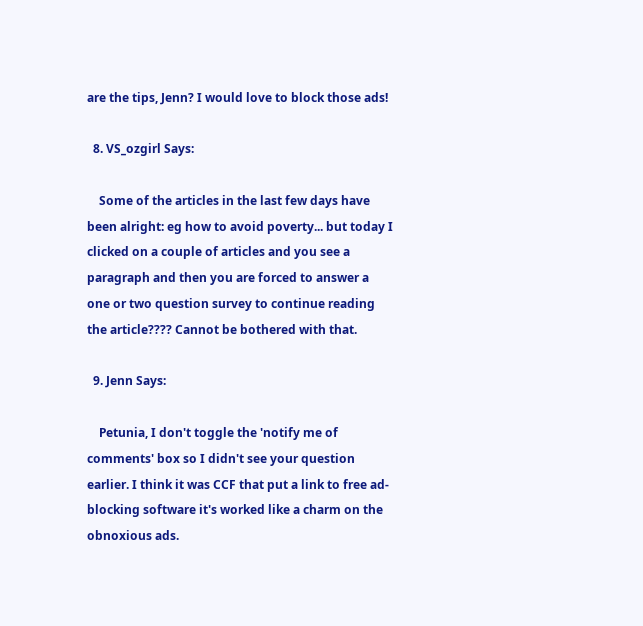are the tips, Jenn? I would love to block those ads!

  8. VS_ozgirl Says:

    Some of the articles in the last few days have been alright: eg how to avoid poverty... but today I clicked on a couple of articles and you see a paragraph and then you are forced to answer a one or two question survey to continue reading the article???? Cannot be bothered with that.

  9. Jenn Says:

    Petunia, I don't toggle the 'notify me of comments' box so I didn't see your question earlier. I think it was CCF that put a link to free ad-blocking software it's worked like a charm on the obnoxious ads.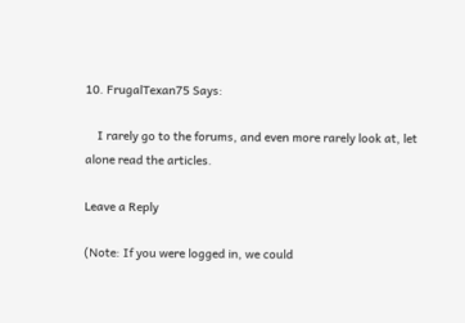10. FrugalTexan75 Says:

    I rarely go to the forums, and even more rarely look at, let alone read the articles.

Leave a Reply

(Note: If you were logged in, we could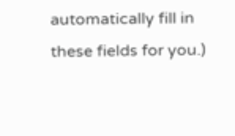automatically fill in these fields for you.)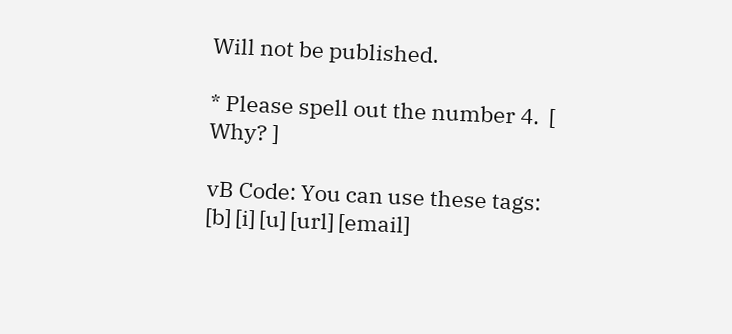Will not be published.

* Please spell out the number 4.  [ Why? ]

vB Code: You can use these tags: [b] [i] [u] [url] [email]